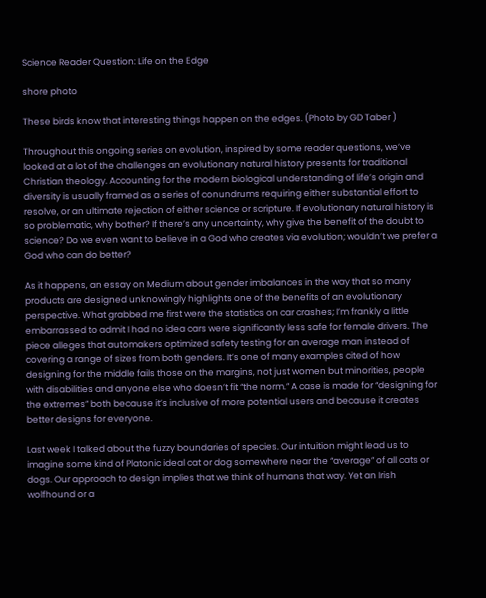Science Reader Question: Life on the Edge

shore photo

These birds know that interesting things happen on the edges. (Photo by GD Taber )

Throughout this ongoing series on evolution, inspired by some reader questions, we’ve looked at a lot of the challenges an evolutionary natural history presents for traditional Christian theology. Accounting for the modern biological understanding of life’s origin and diversity is usually framed as a series of conundrums requiring either substantial effort to resolve, or an ultimate rejection of either science or scripture. If evolutionary natural history is so problematic, why bother? If there’s any uncertainty, why give the benefit of the doubt to science? Do we even want to believe in a God who creates via evolution; wouldn’t we prefer a God who can do better?

As it happens, an essay on Medium about gender imbalances in the way that so many products are designed unknowingly highlights one of the benefits of an evolutionary perspective. What grabbed me first were the statistics on car crashes; I’m frankly a little embarrassed to admit I had no idea cars were significantly less safe for female drivers. The piece alleges that automakers optimized safety testing for an average man instead of covering a range of sizes from both genders. It’s one of many examples cited of how designing for the middle fails those on the margins, not just women but minorities, people with disabilities and anyone else who doesn’t fit “the norm.” A case is made for “designing for the extremes” both because it’s inclusive of more potential users and because it creates better designs for everyone.

Last week I talked about the fuzzy boundaries of species. Our intuition might lead us to imagine some kind of Platonic ideal cat or dog somewhere near the “average” of all cats or dogs. Our approach to design implies that we think of humans that way. Yet an Irish wolfhound or a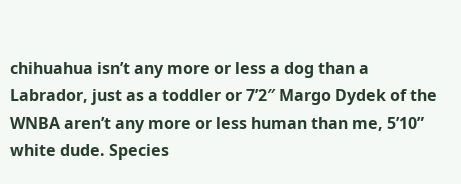chihuahua isn’t any more or less a dog than a Labrador, just as a toddler or 7’2″ Margo Dydek of the WNBA aren’t any more or less human than me, 5’10” white dude. Species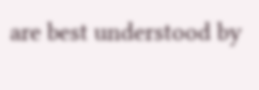are best understood by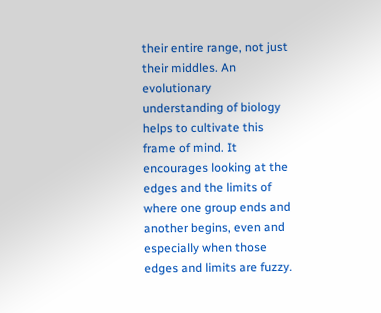their entire range, not just their middles. An evolutionary understanding of biology helps to cultivate this frame of mind. It encourages looking at the edges and the limits of where one group ends and another begins, even and especially when those edges and limits are fuzzy.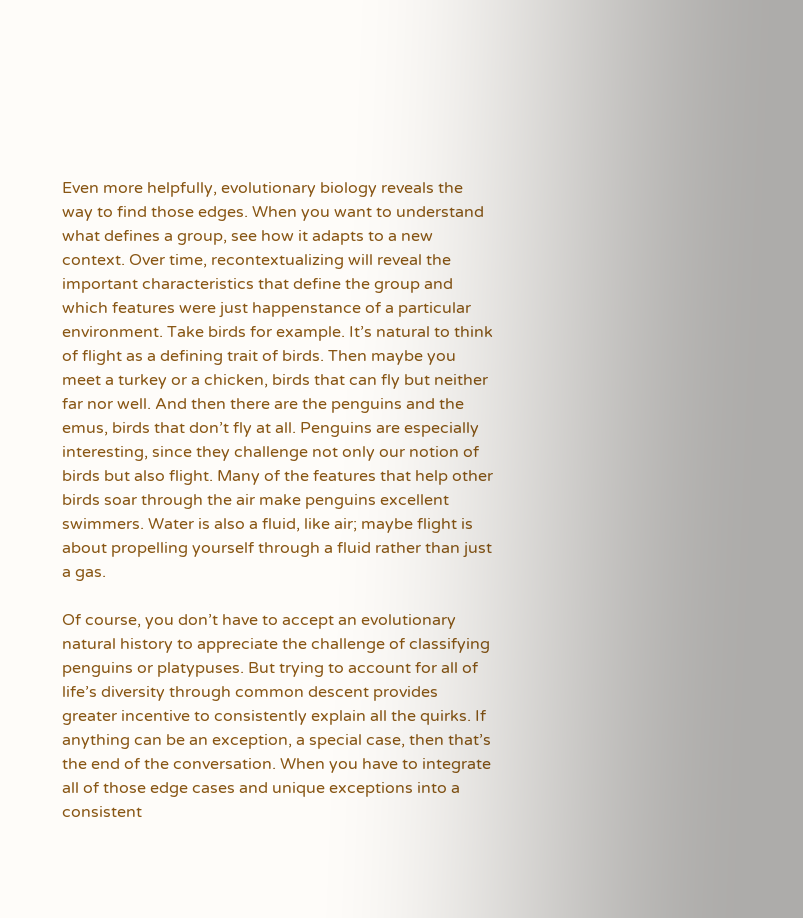Even more helpfully, evolutionary biology reveals the way to find those edges. When you want to understand what defines a group, see how it adapts to a new context. Over time, recontextualizing will reveal the important characteristics that define the group and which features were just happenstance of a particular environment. Take birds for example. It’s natural to think of flight as a defining trait of birds. Then maybe you meet a turkey or a chicken, birds that can fly but neither far nor well. And then there are the penguins and the emus, birds that don’t fly at all. Penguins are especially interesting, since they challenge not only our notion of birds but also flight. Many of the features that help other birds soar through the air make penguins excellent swimmers. Water is also a fluid, like air; maybe flight is about propelling yourself through a fluid rather than just a gas.

Of course, you don’t have to accept an evolutionary natural history to appreciate the challenge of classifying penguins or platypuses. But trying to account for all of life’s diversity through common descent provides greater incentive to consistently explain all the quirks. If anything can be an exception, a special case, then that’s the end of the conversation. When you have to integrate all of those edge cases and unique exceptions into a consistent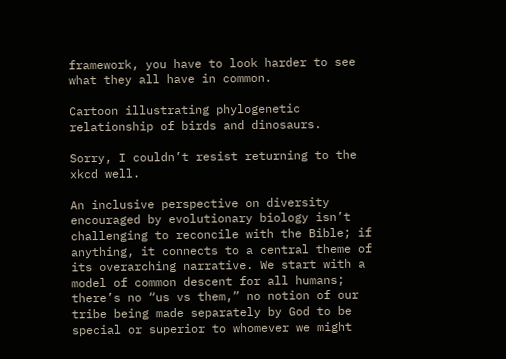framework, you have to look harder to see what they all have in common.

Cartoon illustrating phylogenetic relationship of birds and dinosaurs.

Sorry, I couldn’t resist returning to the xkcd well.

An inclusive perspective on diversity encouraged by evolutionary biology isn’t challenging to reconcile with the Bible; if anything, it connects to a central theme of its overarching narrative. We start with a model of common descent for all humans; there’s no “us vs them,” no notion of our tribe being made separately by God to be special or superior to whomever we might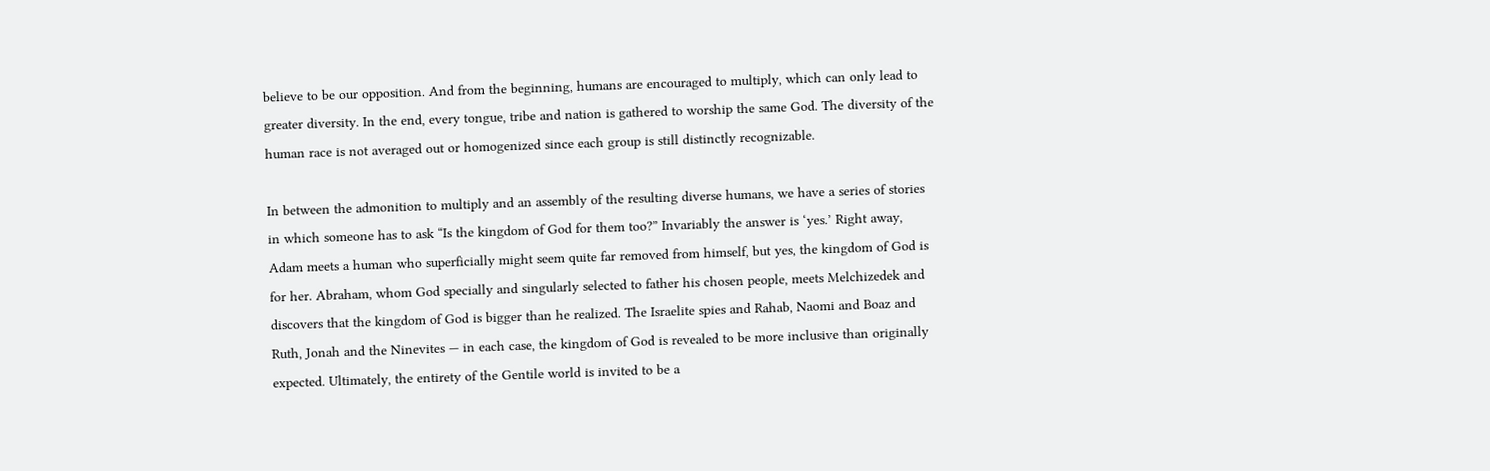believe to be our opposition. And from the beginning, humans are encouraged to multiply, which can only lead to greater diversity. In the end, every tongue, tribe and nation is gathered to worship the same God. The diversity of the human race is not averaged out or homogenized since each group is still distinctly recognizable.

In between the admonition to multiply and an assembly of the resulting diverse humans, we have a series of stories in which someone has to ask “Is the kingdom of God for them too?” Invariably the answer is ‘yes.’ Right away, Adam meets a human who superficially might seem quite far removed from himself, but yes, the kingdom of God is for her. Abraham, whom God specially and singularly selected to father his chosen people, meets Melchizedek and discovers that the kingdom of God is bigger than he realized. The Israelite spies and Rahab, Naomi and Boaz and Ruth, Jonah and the Ninevites — in each case, the kingdom of God is revealed to be more inclusive than originally expected. Ultimately, the entirety of the Gentile world is invited to be a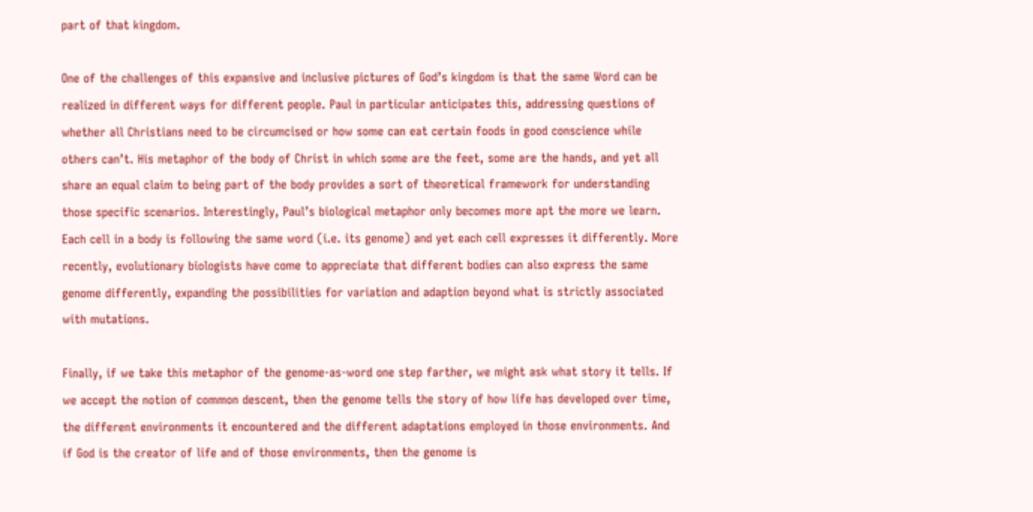part of that kingdom.

One of the challenges of this expansive and inclusive pictures of God’s kingdom is that the same Word can be realized in different ways for different people. Paul in particular anticipates this, addressing questions of whether all Christians need to be circumcised or how some can eat certain foods in good conscience while others can’t. His metaphor of the body of Christ in which some are the feet, some are the hands, and yet all share an equal claim to being part of the body provides a sort of theoretical framework for understanding those specific scenarios. Interestingly, Paul’s biological metaphor only becomes more apt the more we learn. Each cell in a body is following the same word (i.e. its genome) and yet each cell expresses it differently. More recently, evolutionary biologists have come to appreciate that different bodies can also express the same genome differently, expanding the possibilities for variation and adaption beyond what is strictly associated with mutations.

Finally, if we take this metaphor of the genome-as-word one step farther, we might ask what story it tells. If we accept the notion of common descent, then the genome tells the story of how life has developed over time, the different environments it encountered and the different adaptations employed in those environments. And if God is the creator of life and of those environments, then the genome is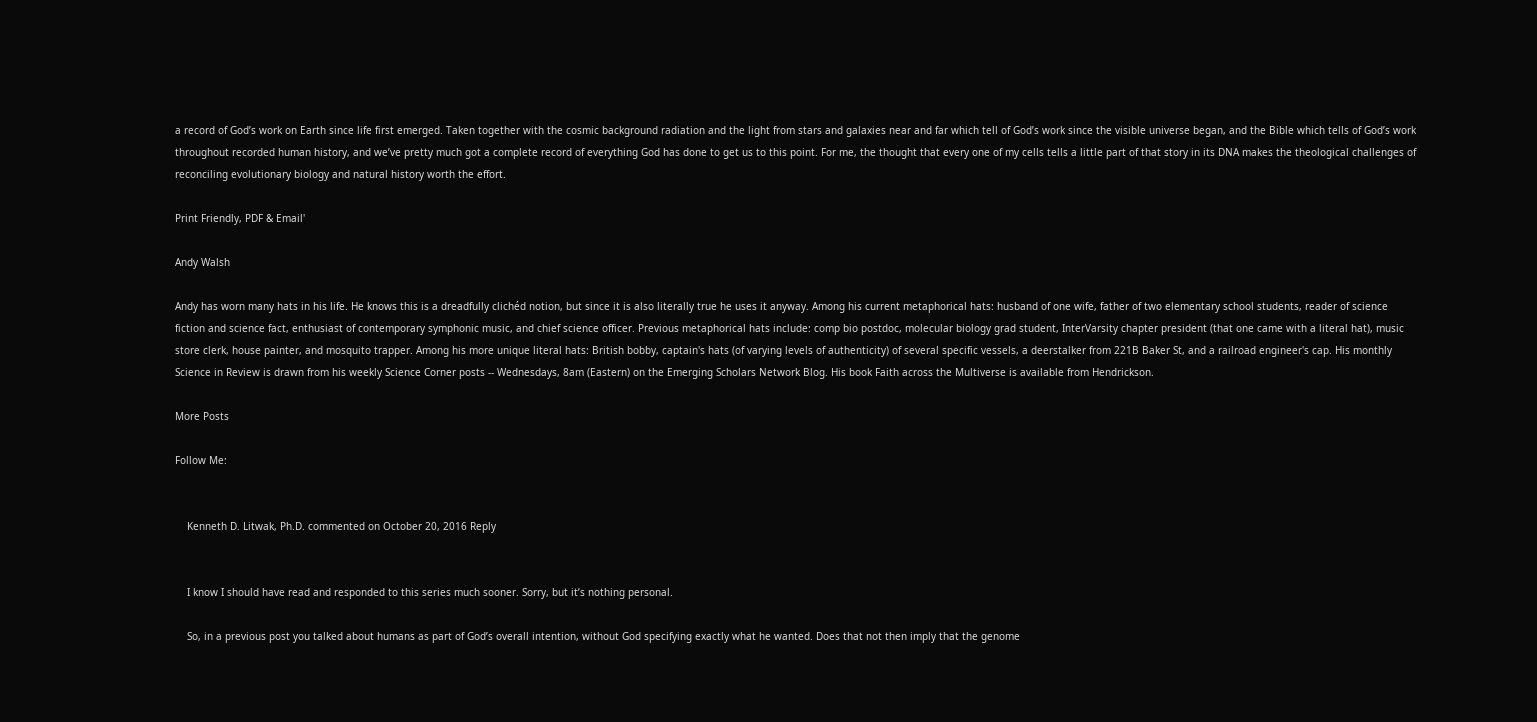a record of God’s work on Earth since life first emerged. Taken together with the cosmic background radiation and the light from stars and galaxies near and far which tell of God’s work since the visible universe began, and the Bible which tells of God’s work throughout recorded human history, and we’ve pretty much got a complete record of everything God has done to get us to this point. For me, the thought that every one of my cells tells a little part of that story in its DNA makes the theological challenges of reconciling evolutionary biology and natural history worth the effort.

Print Friendly, PDF & Email'

Andy Walsh

Andy has worn many hats in his life. He knows this is a dreadfully clichéd notion, but since it is also literally true he uses it anyway. Among his current metaphorical hats: husband of one wife, father of two elementary school students, reader of science fiction and science fact, enthusiast of contemporary symphonic music, and chief science officer. Previous metaphorical hats include: comp bio postdoc, molecular biology grad student, InterVarsity chapter president (that one came with a literal hat), music store clerk, house painter, and mosquito trapper. Among his more unique literal hats: British bobby, captain's hats (of varying levels of authenticity) of several specific vessels, a deerstalker from 221B Baker St, and a railroad engineer's cap. His monthly Science in Review is drawn from his weekly Science Corner posts -- Wednesdays, 8am (Eastern) on the Emerging Scholars Network Blog. His book Faith across the Multiverse is available from Hendrickson.

More Posts

Follow Me:


    Kenneth D. Litwak, Ph.D. commented on October 20, 2016 Reply


    I know I should have read and responded to this series much sooner. Sorry, but it’s nothing personal.

    So, in a previous post you talked about humans as part of God’s overall intention, without God specifying exactly what he wanted. Does that not then imply that the genome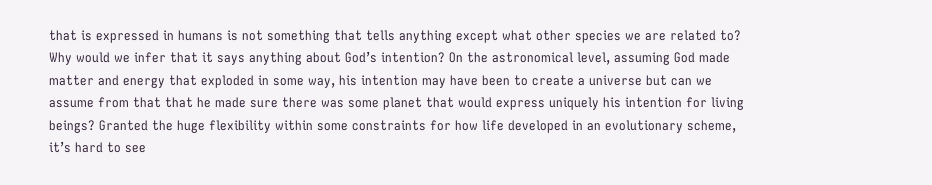that is expressed in humans is not something that tells anything except what other species we are related to? Why would we infer that it says anything about God’s intention? On the astronomical level, assuming God made matter and energy that exploded in some way, his intention may have been to create a universe but can we assume from that that he made sure there was some planet that would express uniquely his intention for living beings? Granted the huge flexibility within some constraints for how life developed in an evolutionary scheme, it’s hard to see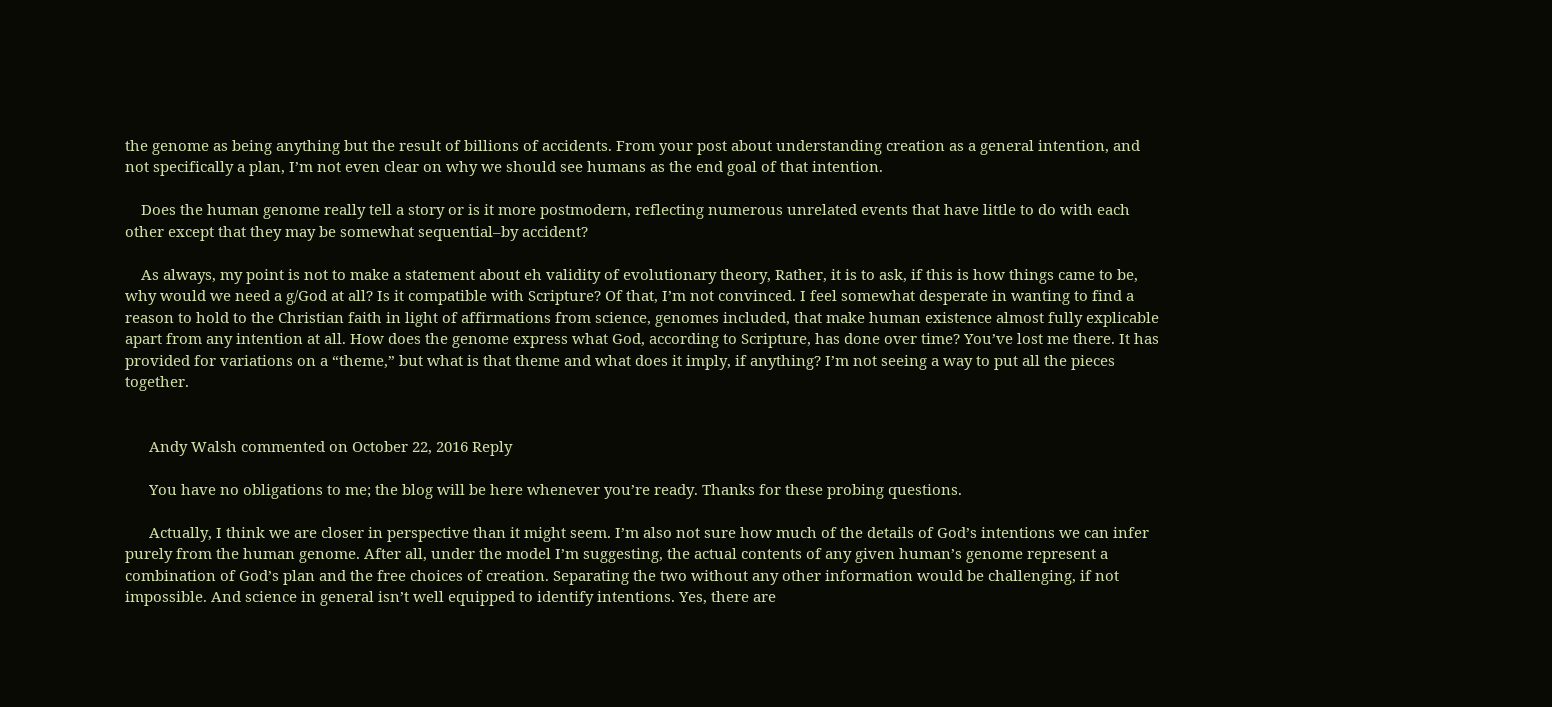the genome as being anything but the result of billions of accidents. From your post about understanding creation as a general intention, and not specifically a plan, I’m not even clear on why we should see humans as the end goal of that intention.

    Does the human genome really tell a story or is it more postmodern, reflecting numerous unrelated events that have little to do with each other except that they may be somewhat sequential–by accident?

    As always, my point is not to make a statement about eh validity of evolutionary theory, Rather, it is to ask, if this is how things came to be, why would we need a g/God at all? Is it compatible with Scripture? Of that, I’m not convinced. I feel somewhat desperate in wanting to find a reason to hold to the Christian faith in light of affirmations from science, genomes included, that make human existence almost fully explicable apart from any intention at all. How does the genome express what God, according to Scripture, has done over time? You’ve lost me there. It has provided for variations on a “theme,” but what is that theme and what does it imply, if anything? I’m not seeing a way to put all the pieces together.


      Andy Walsh commented on October 22, 2016 Reply

      You have no obligations to me; the blog will be here whenever you’re ready. Thanks for these probing questions.

      Actually, I think we are closer in perspective than it might seem. I’m also not sure how much of the details of God’s intentions we can infer purely from the human genome. After all, under the model I’m suggesting, the actual contents of any given human’s genome represent a combination of God’s plan and the free choices of creation. Separating the two without any other information would be challenging, if not impossible. And science in general isn’t well equipped to identify intentions. Yes, there are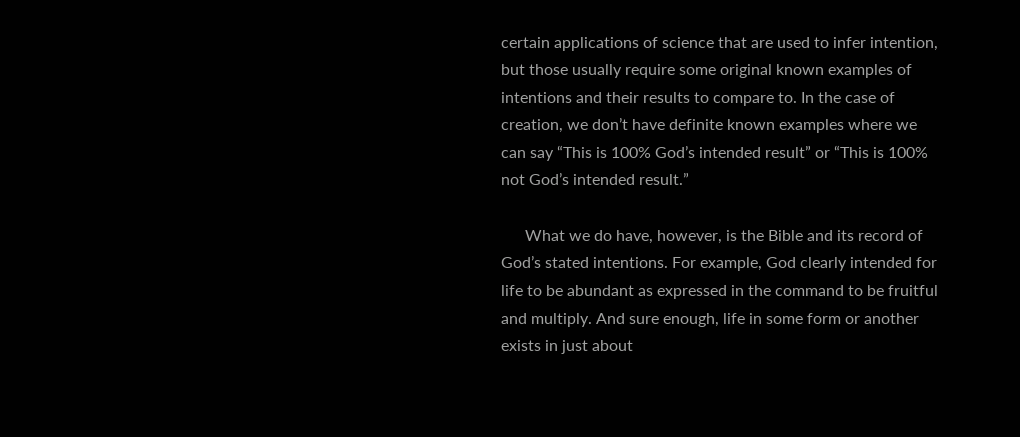certain applications of science that are used to infer intention, but those usually require some original known examples of intentions and their results to compare to. In the case of creation, we don’t have definite known examples where we can say “This is 100% God’s intended result” or “This is 100% not God’s intended result.”

      What we do have, however, is the Bible and its record of God’s stated intentions. For example, God clearly intended for life to be abundant as expressed in the command to be fruitful and multiply. And sure enough, life in some form or another exists in just about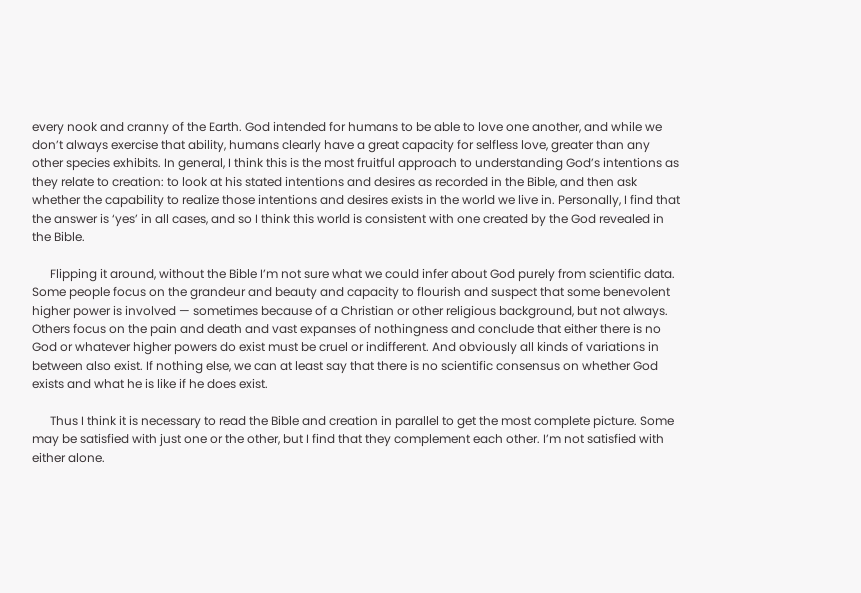every nook and cranny of the Earth. God intended for humans to be able to love one another, and while we don’t always exercise that ability, humans clearly have a great capacity for selfless love, greater than any other species exhibits. In general, I think this is the most fruitful approach to understanding God’s intentions as they relate to creation: to look at his stated intentions and desires as recorded in the Bible, and then ask whether the capability to realize those intentions and desires exists in the world we live in. Personally, I find that the answer is ‘yes’ in all cases, and so I think this world is consistent with one created by the God revealed in the Bible.

      Flipping it around, without the Bible I’m not sure what we could infer about God purely from scientific data. Some people focus on the grandeur and beauty and capacity to flourish and suspect that some benevolent higher power is involved — sometimes because of a Christian or other religious background, but not always. Others focus on the pain and death and vast expanses of nothingness and conclude that either there is no God or whatever higher powers do exist must be cruel or indifferent. And obviously all kinds of variations in between also exist. If nothing else, we can at least say that there is no scientific consensus on whether God exists and what he is like if he does exist.

      Thus I think it is necessary to read the Bible and creation in parallel to get the most complete picture. Some may be satisfied with just one or the other, but I find that they complement each other. I’m not satisfied with either alone.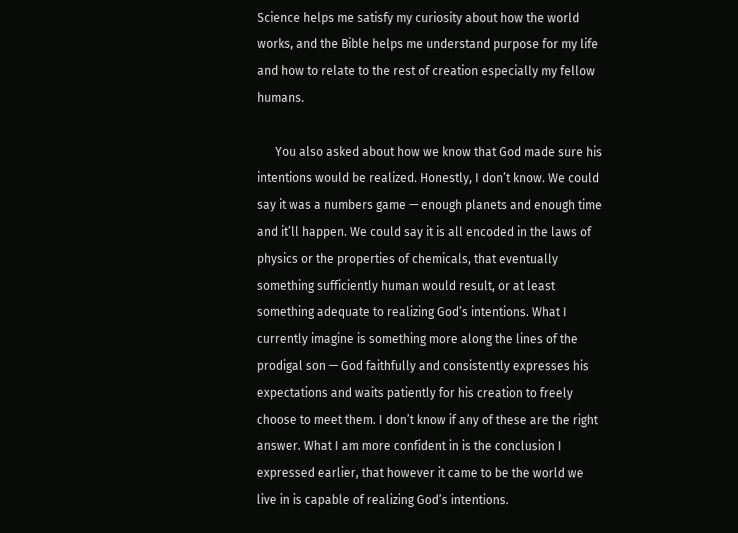Science helps me satisfy my curiosity about how the world works, and the Bible helps me understand purpose for my life and how to relate to the rest of creation especially my fellow humans.

      You also asked about how we know that God made sure his intentions would be realized. Honestly, I don’t know. We could say it was a numbers game — enough planets and enough time and it’ll happen. We could say it is all encoded in the laws of physics or the properties of chemicals, that eventually something sufficiently human would result, or at least something adequate to realizing God’s intentions. What I currently imagine is something more along the lines of the prodigal son — God faithfully and consistently expresses his expectations and waits patiently for his creation to freely choose to meet them. I don’t know if any of these are the right answer. What I am more confident in is the conclusion I expressed earlier, that however it came to be the world we live in is capable of realizing God’s intentions.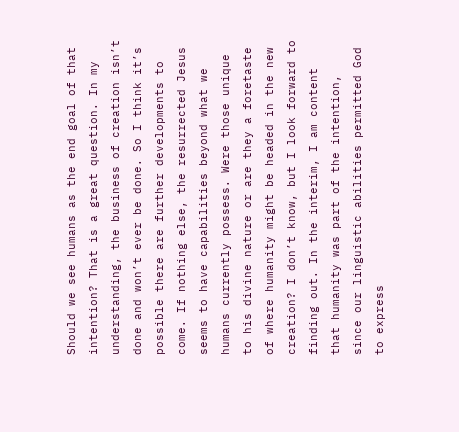Should we see humans as the end goal of that intention? That is a great question. In my understanding, the business of creation isn’t done and won’t ever be done. So I think it’s possible there are further developments to come. If nothing else, the resurrected Jesus seems to have capabilities beyond what we humans currently possess. Were those unique to his divine nature or are they a foretaste of where humanity might be headed in the new creation? I don’t know, but I look forward to finding out. In the interim, I am content that humanity was part of the intention, since our linguistic abilities permitted God to express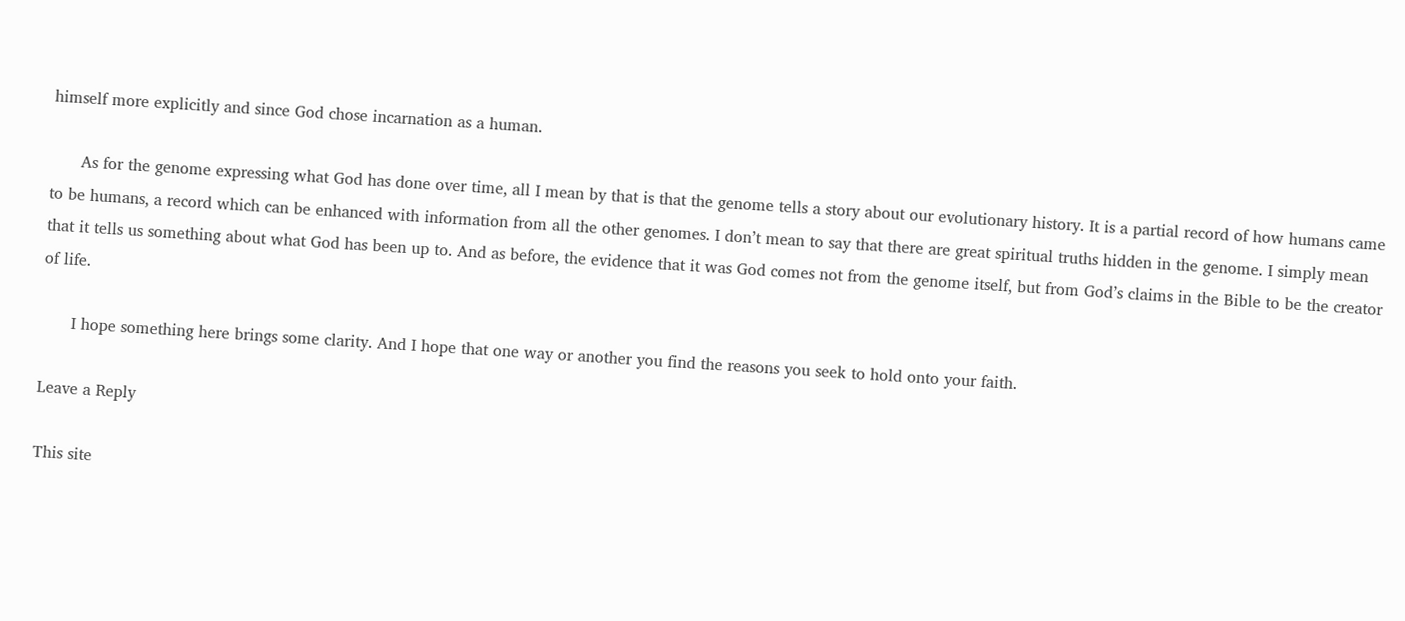himself more explicitly and since God chose incarnation as a human.

      As for the genome expressing what God has done over time, all I mean by that is that the genome tells a story about our evolutionary history. It is a partial record of how humans came to be humans, a record which can be enhanced with information from all the other genomes. I don’t mean to say that there are great spiritual truths hidden in the genome. I simply mean that it tells us something about what God has been up to. And as before, the evidence that it was God comes not from the genome itself, but from God’s claims in the Bible to be the creator of life.

      I hope something here brings some clarity. And I hope that one way or another you find the reasons you seek to hold onto your faith.

Leave a Reply

This site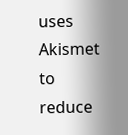uses Akismet to reduce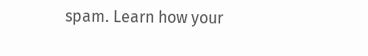spam. Learn how your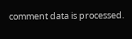comment data is processed.